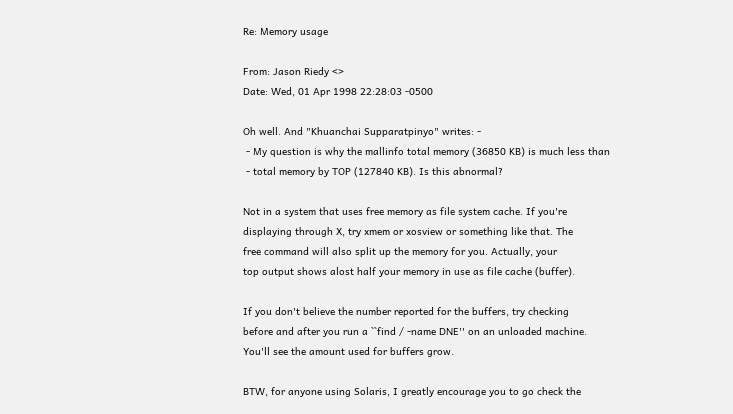Re: Memory usage

From: Jason Riedy <>
Date: Wed, 01 Apr 1998 22:28:03 -0500

Oh well. And "Khuanchai Supparatpinyo" writes: -
 - My question is why the mallinfo total memory (36850 KB) is much less than
 - total memory by TOP (127840 KB). Is this abnormal?

Not in a system that uses free memory as file system cache. If you're
displaying through X, try xmem or xosview or something like that. The
free command will also split up the memory for you. Actually, your
top output shows alost half your memory in use as file cache (buffer).

If you don't believe the number reported for the buffers, try checking
before and after you run a ``find / -name DNE'' on an unloaded machine.
You'll see the amount used for buffers grow.

BTW, for anyone using Solaris, I greatly encourage you to go check the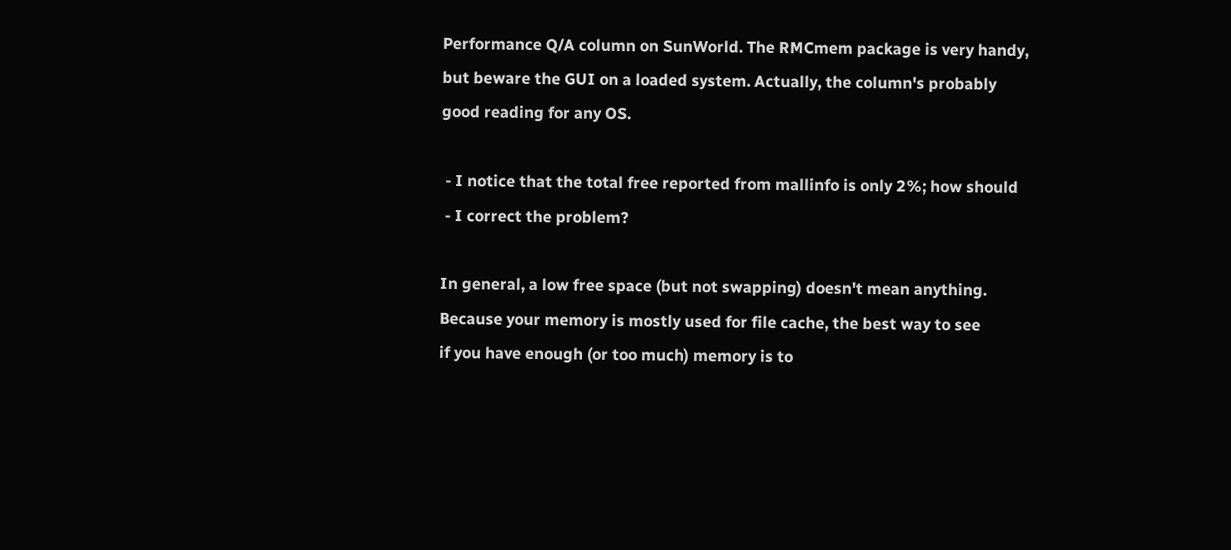Performance Q/A column on SunWorld. The RMCmem package is very handy,
but beware the GUI on a loaded system. Actually, the column's probably
good reading for any OS.

 - I notice that the total free reported from mallinfo is only 2%; how should
 - I correct the problem?

In general, a low free space (but not swapping) doesn't mean anything.
Because your memory is mostly used for file cache, the best way to see
if you have enough (or too much) memory is to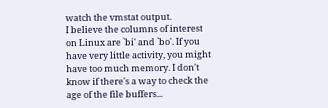watch the vmstat output.
I believe the columns of interest on Linux are `bi' and `bo'. If you
have very little activity, you might have too much memory. I don't
know if there's a way to check the age of the file buffers...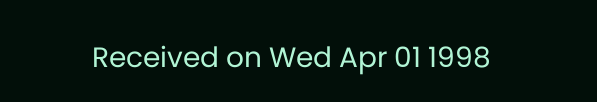Received on Wed Apr 01 1998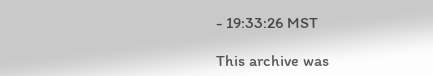- 19:33:26 MST

This archive was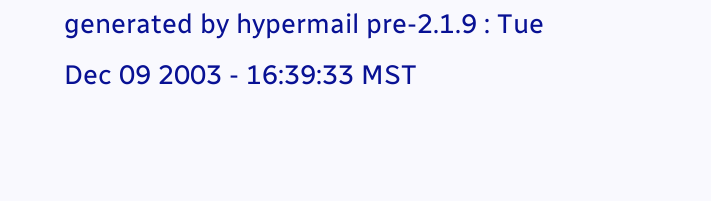generated by hypermail pre-2.1.9 : Tue Dec 09 2003 - 16:39:33 MST